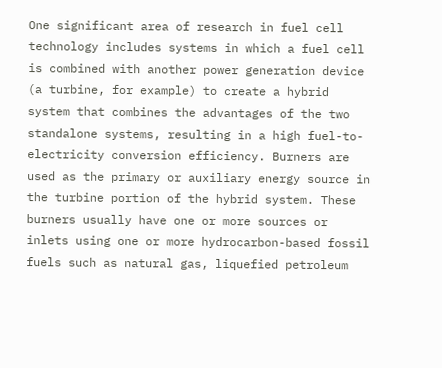One significant area of research in fuel cell technology includes systems in which a fuel cell is combined with another power generation device (a turbine, for example) to create a hybrid system that combines the advantages of the two standalone systems, resulting in a high fuel-to-electricity conversion efficiency. Burners are used as the primary or auxiliary energy source in the turbine portion of the hybrid system. These burners usually have one or more sources or inlets using one or more hydrocarbon-based fossil fuels such as natural gas, liquefied petroleum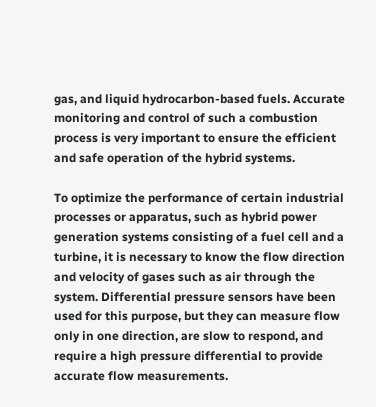gas, and liquid hydrocarbon-based fuels. Accurate monitoring and control of such a combustion process is very important to ensure the efficient and safe operation of the hybrid systems.

To optimize the performance of certain industrial processes or apparatus, such as hybrid power generation systems consisting of a fuel cell and a turbine, it is necessary to know the flow direction and velocity of gases such as air through the system. Differential pressure sensors have been used for this purpose, but they can measure flow only in one direction, are slow to respond, and require a high pressure differential to provide accurate flow measurements.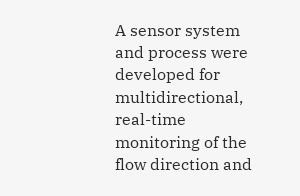A sensor system and process were developed for multidirectional, real-time monitoring of the flow direction and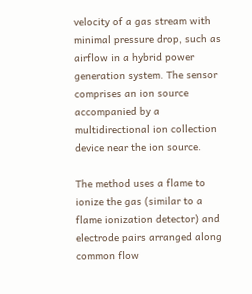velocity of a gas stream with minimal pressure drop, such as airflow in a hybrid power generation system. The sensor comprises an ion source accompanied by a multidirectional ion collection device near the ion source.

The method uses a flame to ionize the gas (similar to a flame ionization detector) and electrode pairs arranged along common flow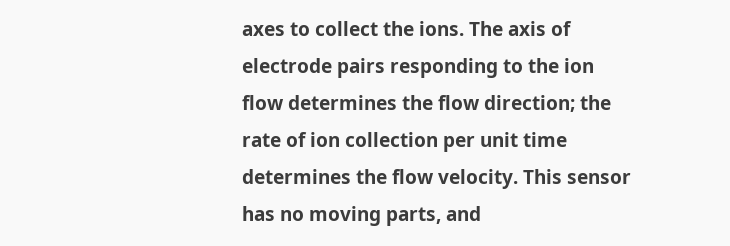axes to collect the ions. The axis of electrode pairs responding to the ion flow determines the flow direction; the rate of ion collection per unit time determines the flow velocity. This sensor has no moving parts, and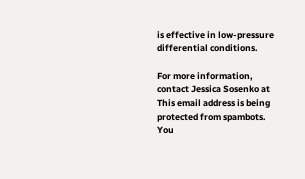is effective in low-pressure differential conditions.

For more information, contact Jessica Sosenko at This email address is being protected from spambots. You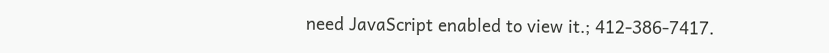need JavaScript enabled to view it.; 412-386-7417.